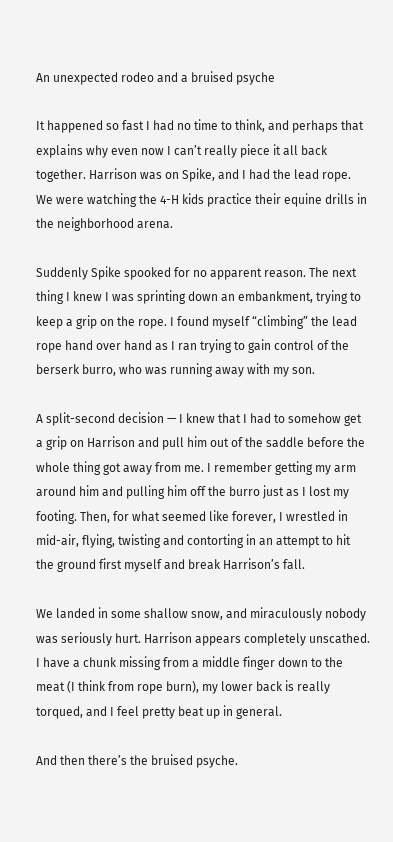An unexpected rodeo and a bruised psyche

It happened so fast I had no time to think, and perhaps that explains why even now I can’t really piece it all back together. Harrison was on Spike, and I had the lead rope. We were watching the 4-H kids practice their equine drills in the neighborhood arena.

Suddenly Spike spooked for no apparent reason. The next thing I knew I was sprinting down an embankment, trying to keep a grip on the rope. I found myself “climbing” the lead rope hand over hand as I ran trying to gain control of the berserk burro, who was running away with my son.

A split-second decision — I knew that I had to somehow get a grip on Harrison and pull him out of the saddle before the whole thing got away from me. I remember getting my arm around him and pulling him off the burro just as I lost my footing. Then, for what seemed like forever, I wrestled in mid-air, flying, twisting and contorting in an attempt to hit the ground first myself and break Harrison’s fall.

We landed in some shallow snow, and miraculously nobody was seriously hurt. Harrison appears completely unscathed. I have a chunk missing from a middle finger down to the meat (I think from rope burn), my lower back is really torqued, and I feel pretty beat up in general.

And then there’s the bruised psyche.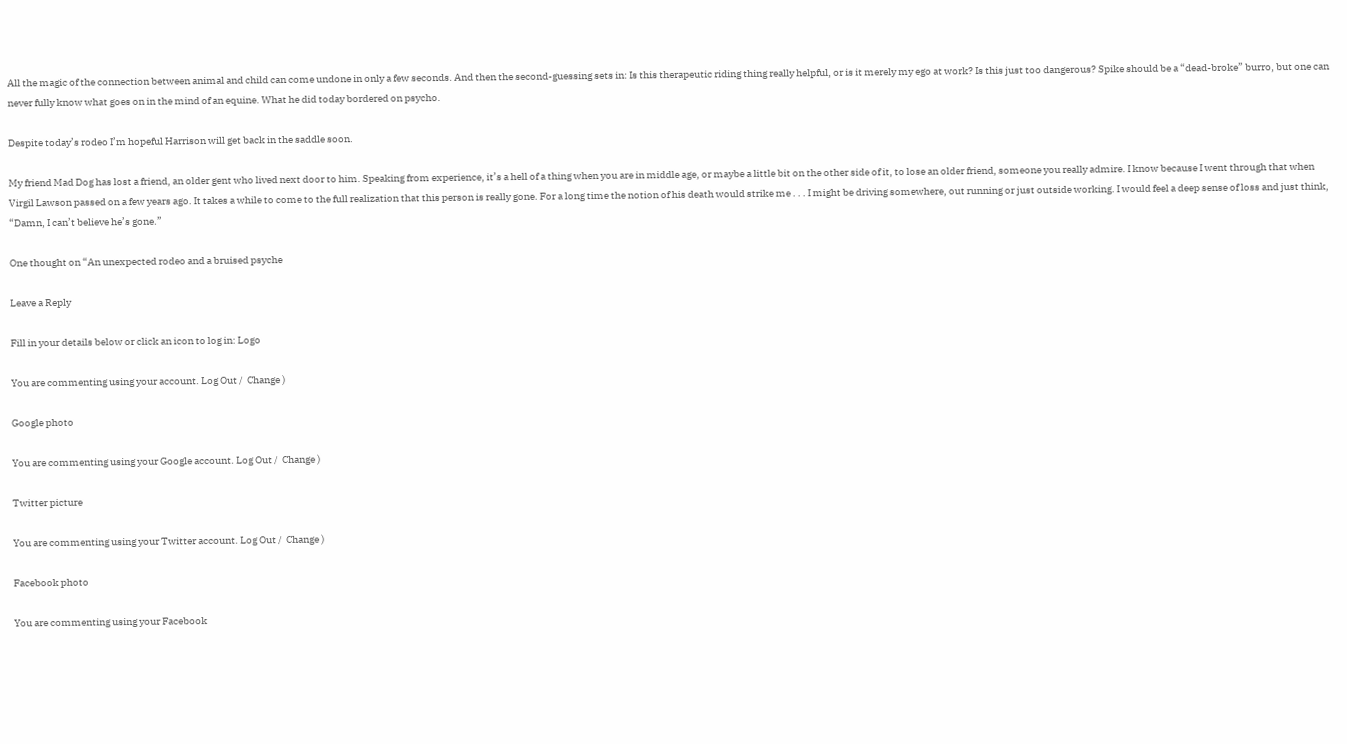All the magic of the connection between animal and child can come undone in only a few seconds. And then the second-guessing sets in: Is this therapeutic riding thing really helpful, or is it merely my ego at work? Is this just too dangerous? Spike should be a “dead-broke” burro, but one can never fully know what goes on in the mind of an equine. What he did today bordered on psycho.

Despite today’s rodeo I’m hopeful Harrison will get back in the saddle soon.

My friend Mad Dog has lost a friend, an older gent who lived next door to him. Speaking from experience, it’s a hell of a thing when you are in middle age, or maybe a little bit on the other side of it, to lose an older friend, someone you really admire. I know because I went through that when Virgil Lawson passed on a few years ago. It takes a while to come to the full realization that this person is really gone. For a long time the notion of his death would strike me . . . I might be driving somewhere, out running or just outside working. I would feel a deep sense of loss and just think, “Damn, I can’t believe he’s gone.”

One thought on “An unexpected rodeo and a bruised psyche

Leave a Reply

Fill in your details below or click an icon to log in: Logo

You are commenting using your account. Log Out /  Change )

Google photo

You are commenting using your Google account. Log Out /  Change )

Twitter picture

You are commenting using your Twitter account. Log Out /  Change )

Facebook photo

You are commenting using your Facebook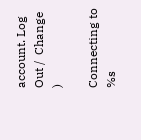account. Log Out /  Change )

Connecting to %s